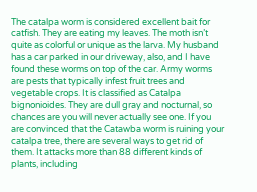The catalpa worm is considered excellent bait for catfish. They are eating my leaves. The moth isn’t quite as colorful or unique as the larva. My husband has a car parked in our driveway, also, and I have found these worms on top of the car. Army worms are pests that typically infest fruit trees and vegetable crops. It is classified as Catalpa bignonioides. They are dull gray and nocturnal, so chances are you will never actually see one. If you are convinced that the Catawba worm is ruining your catalpa tree, there are several ways to get rid of them. It attacks more than 88 different kinds of plants, including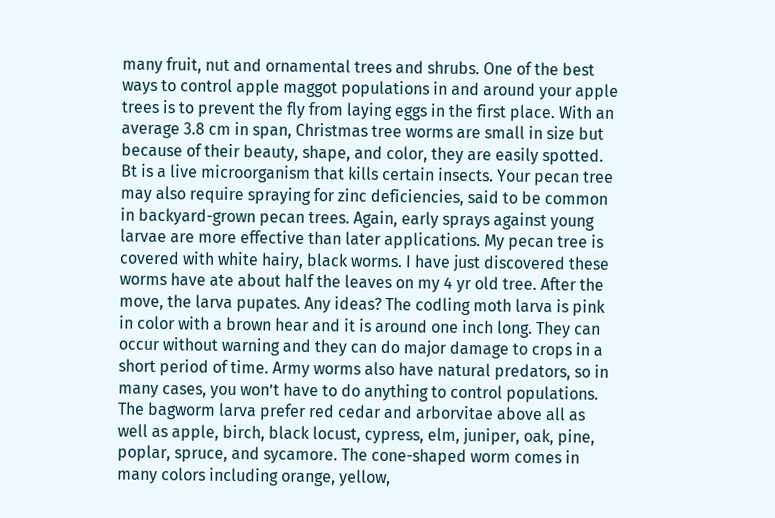many fruit, nut and ornamental trees and shrubs. One of the best ways to control apple maggot populations in and around your apple trees is to prevent the fly from laying eggs in the first place. With an average 3.8 cm in span, Christmas tree worms are small in size but because of their beauty, shape, and color, they are easily spotted. Bt is a live microorganism that kills certain insects. Your pecan tree may also require spraying for zinc deficiencies, said to be common in backyard-grown pecan trees. Again, early sprays against young larvae are more effective than later applications. My pecan tree is covered with white hairy, black worms. I have just discovered these worms have ate about half the leaves on my 4 yr old tree. After the move, the larva pupates. Any ideas? The codling moth larva is pink in color with a brown hear and it is around one inch long. They can occur without warning and they can do major damage to crops in a short period of time. Army worms also have natural predators, so in many cases, you won’t have to do anything to control populations. The bagworm larva prefer red cedar and arborvitae above all as well as apple, birch, black locust, cypress, elm, juniper, oak, pine, poplar, spruce, and sycamore. The cone-shaped worm comes in many colors including orange, yellow,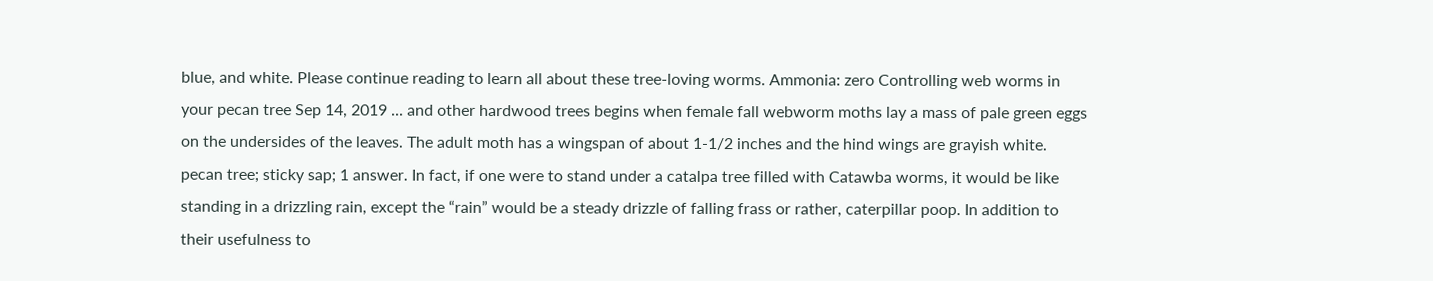blue, and white. Please continue reading to learn all about these tree-loving worms. Ammonia: zero Controlling web worms in your pecan tree Sep 14, 2019 ... and other hardwood trees begins when female fall webworm moths lay a mass of pale green eggs on the undersides of the leaves. The adult moth has a wingspan of about 1-1/2 inches and the hind wings are grayish white. pecan tree; sticky sap; 1 answer. In fact, if one were to stand under a catalpa tree filled with Catawba worms, it would be like standing in a drizzling rain, except the “rain” would be a steady drizzle of falling frass or rather, caterpillar poop. In addition to their usefulness to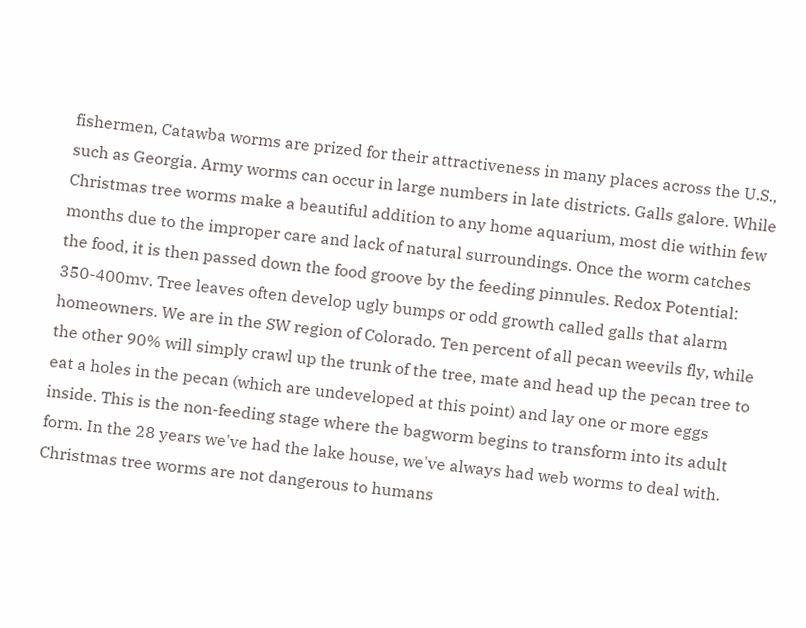fishermen, Catawba worms are prized for their attractiveness in many places across the U.S., such as Georgia. Army worms can occur in large numbers in late districts. Galls galore. While Christmas tree worms make a beautiful addition to any home aquarium, most die within few months due to the improper care and lack of natural surroundings. Once the worm catches the food, it is then passed down the food groove by the feeding pinnules. Redox Potential: 350-400mv. Tree leaves often develop ugly bumps or odd growth called galls that alarm homeowners. We are in the SW region of Colorado. Ten percent of all pecan weevils fly, while the other 90% will simply crawl up the trunk of the tree, mate and head up the pecan tree to eat a holes in the pecan (which are undeveloped at this point) and lay one or more eggs inside. This is the non-feeding stage where the bagworm begins to transform into its adult form. In the 28 years we've had the lake house, we've always had web worms to deal with. Christmas tree worms are not dangerous to humans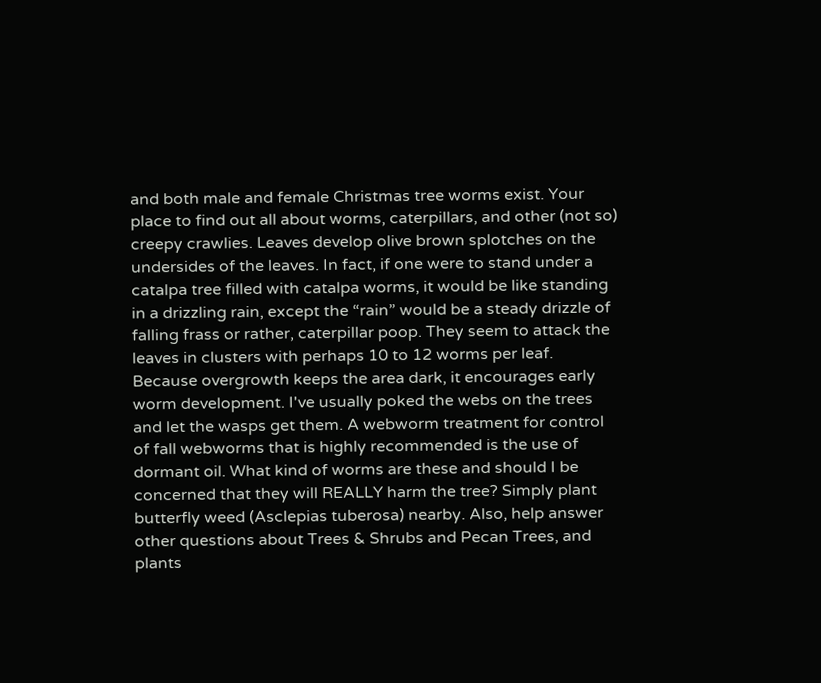and both male and female Christmas tree worms exist. Your place to find out all about worms, caterpillars, and other (not so) creepy crawlies. Leaves develop olive brown splotches on the undersides of the leaves. In fact, if one were to stand under a catalpa tree filled with catalpa worms, it would be like standing in a drizzling rain, except the “rain” would be a steady drizzle of falling frass or rather, caterpillar poop. They seem to attack the leaves in clusters with perhaps 10 to 12 worms per leaf. Because overgrowth keeps the area dark, it encourages early worm development. I've usually poked the webs on the trees and let the wasps get them. A webworm treatment for control of fall webworms that is highly recommended is the use of dormant oil. What kind of worms are these and should I be concerned that they will REALLY harm the tree? Simply plant butterfly weed (Asclepias tuberosa) nearby. Also, help answer other questions about Trees & Shrubs and Pecan Trees, and plants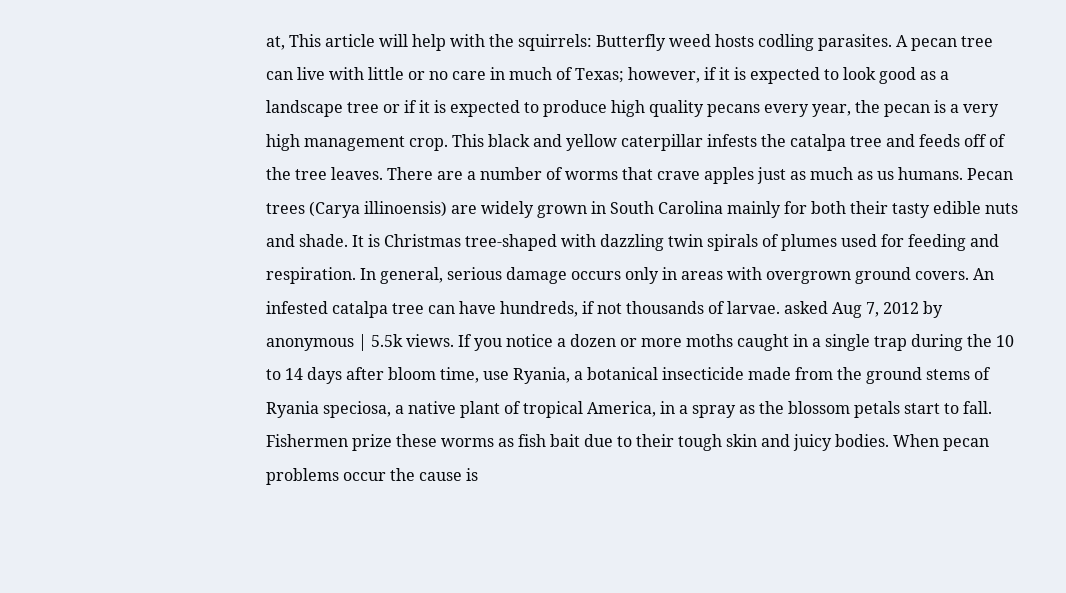at, This article will help with the squirrels: Butterfly weed hosts codling parasites. A pecan tree can live with little or no care in much of Texas; however, if it is expected to look good as a landscape tree or if it is expected to produce high quality pecans every year, the pecan is a very high management crop. This black and yellow caterpillar infests the catalpa tree and feeds off of the tree leaves. There are a number of worms that crave apples just as much as us humans. Pecan trees (Carya illinoensis) are widely grown in South Carolina mainly for both their tasty edible nuts and shade. It is Christmas tree-shaped with dazzling twin spirals of plumes used for feeding and respiration. In general, serious damage occurs only in areas with overgrown ground covers. An infested catalpa tree can have hundreds, if not thousands of larvae. asked Aug 7, 2012 by anonymous | 5.5k views. If you notice a dozen or more moths caught in a single trap during the 10 to 14 days after bloom time, use Ryania, a botanical insecticide made from the ground stems of Ryania speciosa, a native plant of tropical America, in a spray as the blossom petals start to fall. Fishermen prize these worms as fish bait due to their tough skin and juicy bodies. When pecan problems occur the cause is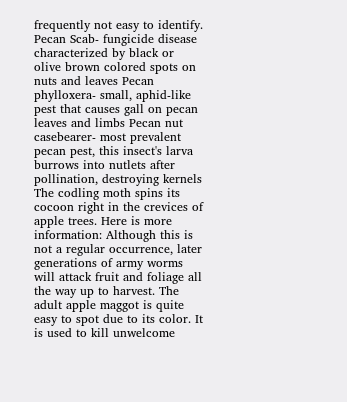frequently not easy to identify. Pecan Scab- fungicide disease characterized by black or olive brown colored spots on nuts and leaves Pecan phylloxera- small, aphid-like pest that causes gall on pecan leaves and limbs Pecan nut casebearer- most prevalent pecan pest, this insect's larva burrows into nutlets after pollination, destroying kernels The codling moth spins its cocoon right in the crevices of apple trees. Here is more information: Although this is not a regular occurrence, later generations of army worms will attack fruit and foliage all the way up to harvest. The adult apple maggot is quite easy to spot due to its color. It is used to kill unwelcome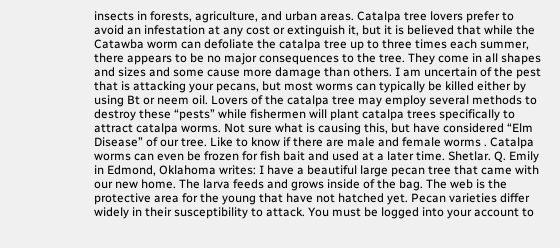insects in forests, agriculture, and urban areas. Catalpa tree lovers prefer to avoid an infestation at any cost or extinguish it, but it is believed that while the Catawba worm can defoliate the catalpa tree up to three times each summer, there appears to be no major consequences to the tree. They come in all shapes and sizes and some cause more damage than others. I am uncertain of the pest that is attacking your pecans, but most worms can typically be killed either by using Bt or neem oil. Lovers of the catalpa tree may employ several methods to destroy these “pests” while fishermen will plant catalpa trees specifically to attract catalpa worms. Not sure what is causing this, but have considered “Elm Disease” of our tree. Like to know if there are male and female worms . Catalpa worms can even be frozen for fish bait and used at a later time. Shetlar. Q. Emily in Edmond, Oklahoma writes: I have a beautiful large pecan tree that came with our new home. The larva feeds and grows inside of the bag. The web is the protective area for the young that have not hatched yet. Pecan varieties differ widely in their susceptibility to attack. You must be logged into your account to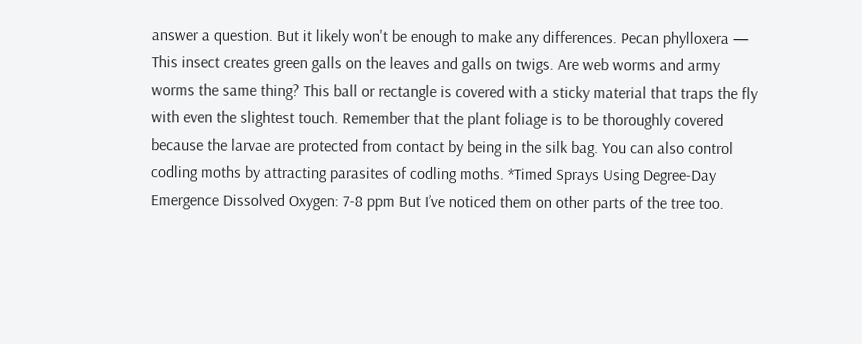answer a question. But it likely won't be enough to make any differences. Pecan phylloxera — This insect creates green galls on the leaves and galls on twigs. Are web worms and army worms the same thing? This ball or rectangle is covered with a sticky material that traps the fly with even the slightest touch. Remember that the plant foliage is to be thoroughly covered because the larvae are protected from contact by being in the silk bag. You can also control codling moths by attracting parasites of codling moths. *Timed Sprays Using Degree-Day Emergence Dissolved Oxygen: 7-8 ppm But I’ve noticed them on other parts of the tree too.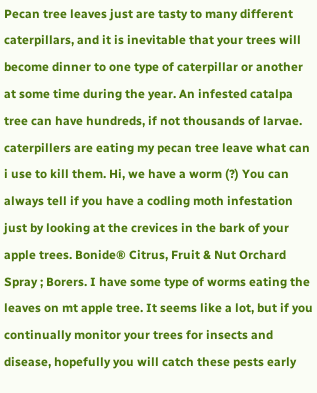Pecan tree leaves just are tasty to many different caterpillars, and it is inevitable that your trees will become dinner to one type of caterpillar or another at some time during the year. An infested catalpa tree can have hundreds, if not thousands of larvae. caterpillers are eating my pecan tree leave what can i use to kill them. Hi, we have a worm (?) You can always tell if you have a codling moth infestation just by looking at the crevices in the bark of your apple trees. Bonide® Citrus, Fruit & Nut Orchard Spray ; Borers. I have some type of worms eating the leaves on mt apple tree. It seems like a lot, but if you continually monitor your trees for insects and disease, hopefully you will catch these pests early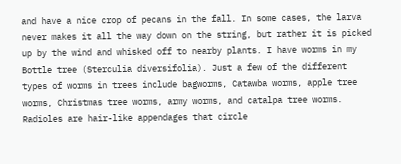and have a nice crop of pecans in the fall. In some cases, the larva never makes it all the way down on the string, but rather it is picked up by the wind and whisked off to nearby plants. I have worms in my Bottle tree (Sterculia diversifolia). Just a few of the different types of worms in trees include bagworms, Catawba worms, apple tree worms, Christmas tree worms, army worms, and catalpa tree worms. Radioles are hair-like appendages that circle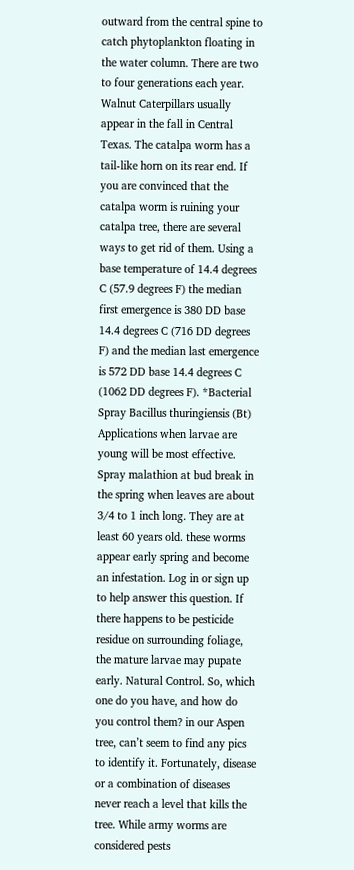outward from the central spine to catch phytoplankton floating in the water column. There are two to four generations each year. Walnut Caterpillars usually appear in the fall in Central Texas. The catalpa worm has a tail-like horn on its rear end. If you are convinced that the catalpa worm is ruining your catalpa tree, there are several ways to get rid of them. Using a base temperature of 14.4 degrees C (57.9 degrees F) the median first emergence is 380 DD base 14.4 degrees C (716 DD degrees F) and the median last emergence is 572 DD base 14.4 degrees C (1062 DD degrees F). *Bacterial Spray Bacillus thuringiensis (Bt) Applications when larvae are young will be most effective. Spray malathion at bud break in the spring when leaves are about 3/4 to 1 inch long. They are at least 60 years old. these worms appear early spring and become an infestation. Log in or sign up to help answer this question. If there happens to be pesticide residue on surrounding foliage, the mature larvae may pupate early. Natural Control. So, which one do you have, and how do you control them? in our Aspen tree, can’t seem to find any pics to identify it. Fortunately, disease or a combination of diseases never reach a level that kills the tree. While army worms are considered pests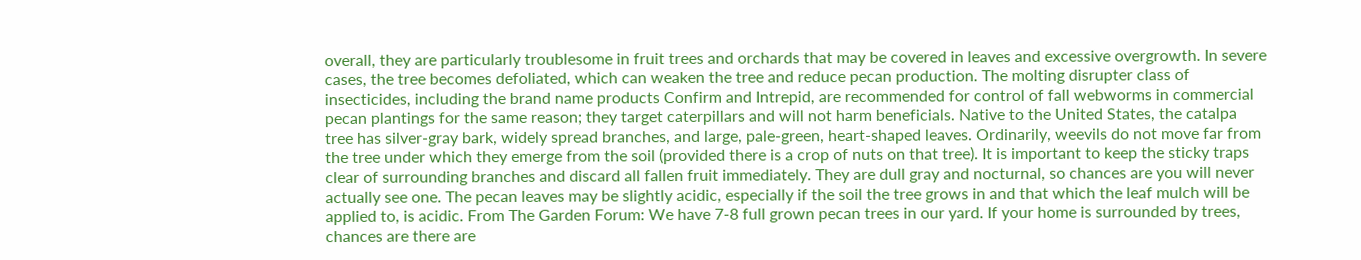overall, they are particularly troublesome in fruit trees and orchards that may be covered in leaves and excessive overgrowth. In severe cases, the tree becomes defoliated, which can weaken the tree and reduce pecan production. The molting disrupter class of insecticides, including the brand name products Confirm and Intrepid, are recommended for control of fall webworms in commercial pecan plantings for the same reason; they target caterpillars and will not harm beneficials. Native to the United States, the catalpa tree has silver-gray bark, widely spread branches, and large, pale-green, heart-shaped leaves. Ordinarily, weevils do not move far from the tree under which they emerge from the soil (provided there is a crop of nuts on that tree). It is important to keep the sticky traps clear of surrounding branches and discard all fallen fruit immediately. They are dull gray and nocturnal, so chances are you will never actually see one. The pecan leaves may be slightly acidic, especially if the soil the tree grows in and that which the leaf mulch will be applied to, is acidic. From The Garden Forum: We have 7-8 full grown pecan trees in our yard. If your home is surrounded by trees, chances are there are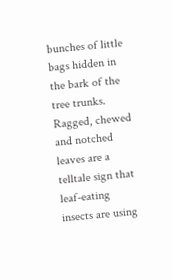bunches of little bags hidden in the bark of the tree trunks. Ragged, chewed and notched leaves are a telltale sign that leaf-eating insects are using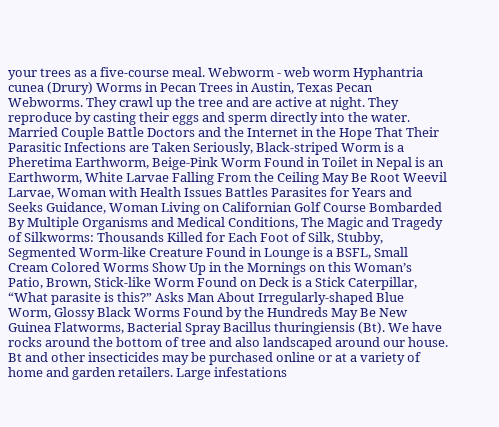your trees as a five-course meal. Webworm - web worm Hyphantria cunea (Drury) Worms in Pecan Trees in Austin, Texas Pecan Webworms. They crawl up the tree and are active at night. They reproduce by casting their eggs and sperm directly into the water. Married Couple Battle Doctors and the Internet in the Hope That Their Parasitic Infections are Taken Seriously, Black-striped Worm is a Pheretima Earthworm, Beige-Pink Worm Found in Toilet in Nepal is an Earthworm, White Larvae Falling From the Ceiling May Be Root Weevil Larvae, Woman with Health Issues Battles Parasites for Years and Seeks Guidance, Woman Living on Californian Golf Course Bombarded By Multiple Organisms and Medical Conditions, The Magic and Tragedy of Silkworms: Thousands Killed for Each Foot of Silk, Stubby, Segmented Worm-like Creature Found in Lounge is a BSFL, Small Cream Colored Worms Show Up in the Mornings on this Woman’s Patio, Brown, Stick-like Worm Found on Deck is a Stick Caterpillar, “What parasite is this?” Asks Man About Irregularly-shaped Blue Worm, Glossy Black Worms Found by the Hundreds May Be New Guinea Flatworms, Bacterial Spray Bacillus thuringiensis (Bt). We have rocks around the bottom of tree and also landscaped around our house. Bt and other insecticides may be purchased online or at a variety of home and garden retailers. Large infestations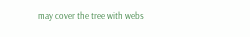may cover the tree with webs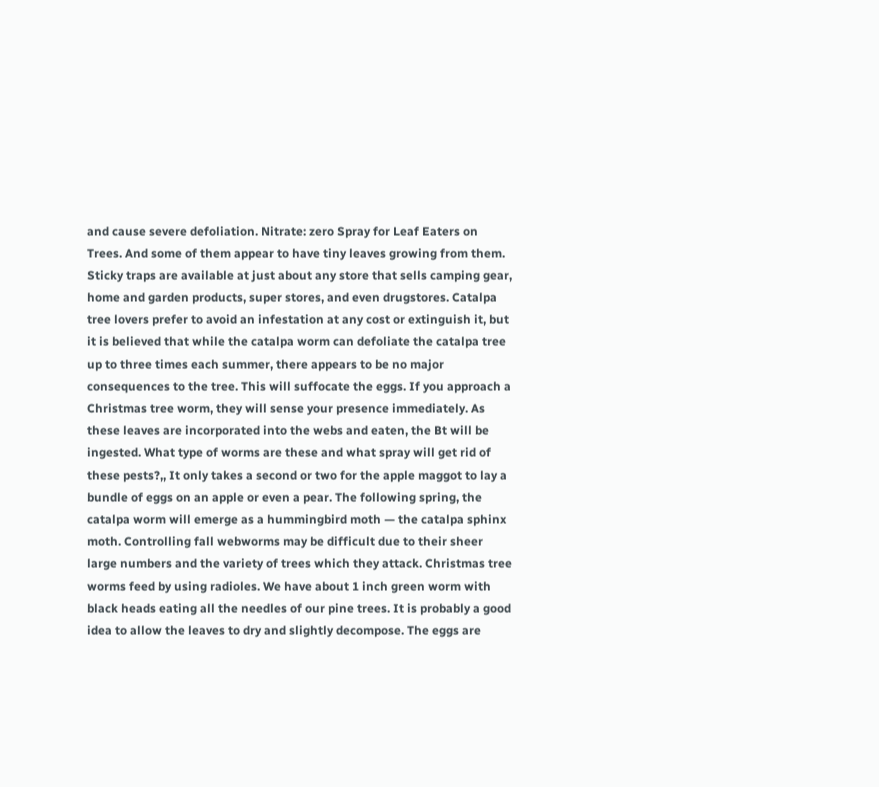and cause severe defoliation. Nitrate: zero Spray for Leaf Eaters on Trees. And some of them appear to have tiny leaves growing from them. Sticky traps are available at just about any store that sells camping gear, home and garden products, super stores, and even drugstores. Catalpa tree lovers prefer to avoid an infestation at any cost or extinguish it, but it is believed that while the catalpa worm can defoliate the catalpa tree up to three times each summer, there appears to be no major consequences to the tree. This will suffocate the eggs. If you approach a Christmas tree worm, they will sense your presence immediately. As these leaves are incorporated into the webs and eaten, the Bt will be ingested. What type of worms are these and what spray will get rid of these pests?,, It only takes a second or two for the apple maggot to lay a bundle of eggs on an apple or even a pear. The following spring, the catalpa worm will emerge as a hummingbird moth — the catalpa sphinx moth. Controlling fall webworms may be difficult due to their sheer large numbers and the variety of trees which they attack. Christmas tree worms feed by using radioles. We have about 1 inch green worm with black heads eating all the needles of our pine trees. It is probably a good idea to allow the leaves to dry and slightly decompose. The eggs are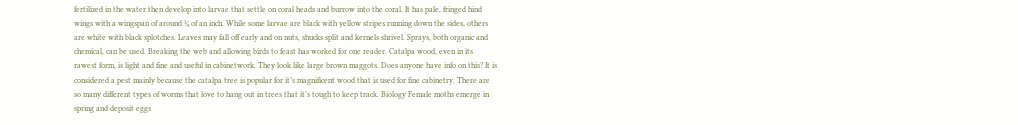fertilized in the water then develop into larvae that settle on coral heads and burrow into the coral. It has pale, fringed hind wings with a wingspan of around ¾ of an inch. While some larvae are black with yellow stripes running down the sides, others are white with black splotches. Leaves may fall off early and on nuts, shucks split and kernels shrivel. Sprays, both organic and chemical, can be used. Breaking the web and allowing birds to feast has worked for one reader. Catalpa wood, even in its rawest form, is light and fine and useful in cabinetwork. They look like large brown maggots. Does anyone have info on this? It is considered a pest mainly because the catalpa tree is popular for it’s magnificent wood that is used for fine cabinetry. There are so many different types of worms that love to hang out in trees that it’s tough to keep track. Biology Female moths emerge in spring and deposit eggs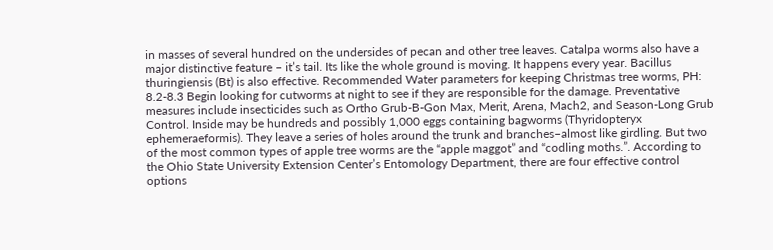in masses of several hundred on the undersides of pecan and other tree leaves. Catalpa worms also have a major distinctive feature – it’s tail. Its like the whole ground is moving. It happens every year. Bacillus thuringiensis (Bt) is also effective. Recommended Water parameters for keeping Christmas tree worms, PH: 8.2-8.3 Begin looking for cutworms at night to see if they are responsible for the damage. Preventative measures include insecticides such as Ortho Grub-B-Gon Max, Merit, Arena, Mach2, and Season-Long Grub Control. Inside may be hundreds and possibly 1,000 eggs containing bagworms (Thyridopteryx ephemeraeformis). They leave a series of holes around the trunk and branches–almost like girdling. But two of the most common types of apple tree worms are the “apple maggot” and “codling moths.”. According to the Ohio State University Extension Center’s Entomology Department, there are four effective control options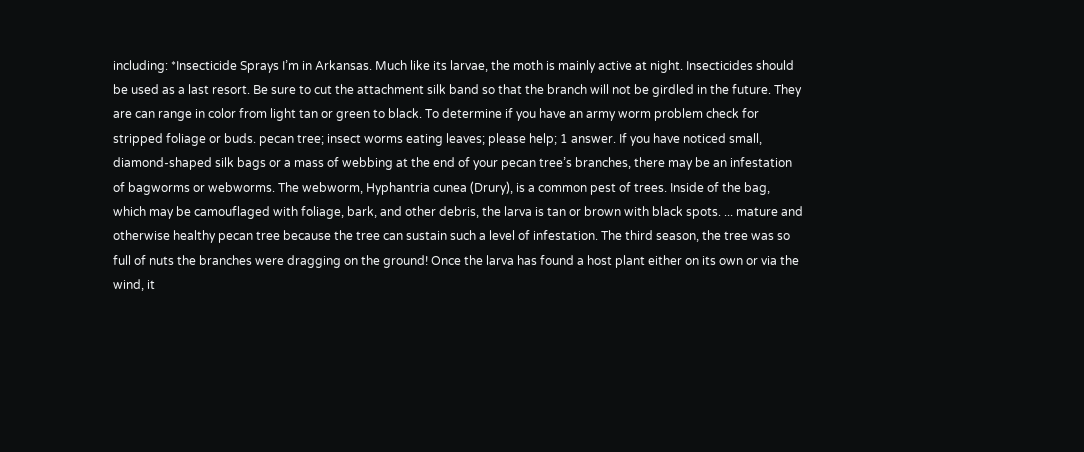including: *Insecticide Sprays I’m in Arkansas. Much like its larvae, the moth is mainly active at night. Insecticides should be used as a last resort. Be sure to cut the attachment silk band so that the branch will not be girdled in the future. They are can range in color from light tan or green to black. To determine if you have an army worm problem check for stripped foliage or buds. pecan tree; insect worms eating leaves; please help; 1 answer. If you have noticed small, diamond-shaped silk bags or a mass of webbing at the end of your pecan tree’s branches, there may be an infestation of bagworms or webworms. The webworm, Hyphantria cunea (Drury), is a common pest of trees. Inside of the bag, which may be camouflaged with foliage, bark, and other debris, the larva is tan or brown with black spots. ... mature and otherwise healthy pecan tree because the tree can sustain such a level of infestation. The third season, the tree was so full of nuts the branches were dragging on the ground! Once the larva has found a host plant either on its own or via the wind, it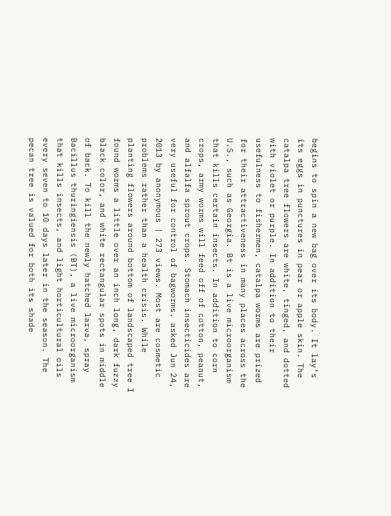begins to spin a new bag over its body. It lay’s its eggs in punctures in pear or apple skin. The catalpa tree flowers are white, tinged, and dotted with violet or purple. In addition to their usefulness to fishermen, catalpa worms are prized for their attractiveness in many places across the U.S., such as Georgia. Bt is a live microorganism that kills certain insects. In addition to corn crops, army worms will feed off of cotton, peanut, and alfalfa sprout crops. Stomach insecticides are very useful for control of bagworms. asked Jun 24, 2013 by anonymous | 273 views. Most are cosmetic problems rather than a health crisis. While planting flowers around bottom of landscaped tree I found worms a little over an inch long, dark fuzzy black color, and white rectangular spots in middle of back. To kill the newly hatched larva, spray Bacillus thuringiensis (BT), a live microorganism that kills insects, and light horticultural oils every seven to 10 days later in the season. The pecan tree is valued for both its shade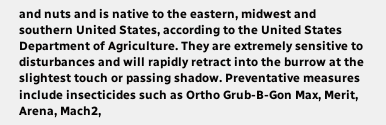and nuts and is native to the eastern, midwest and southern United States, according to the United States Department of Agriculture. They are extremely sensitive to disturbances and will rapidly retract into the burrow at the slightest touch or passing shadow. Preventative measures include insecticides such as Ortho Grub-B-Gon Max, Merit, Arena, Mach2,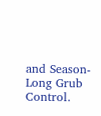and Season-Long Grub Control.